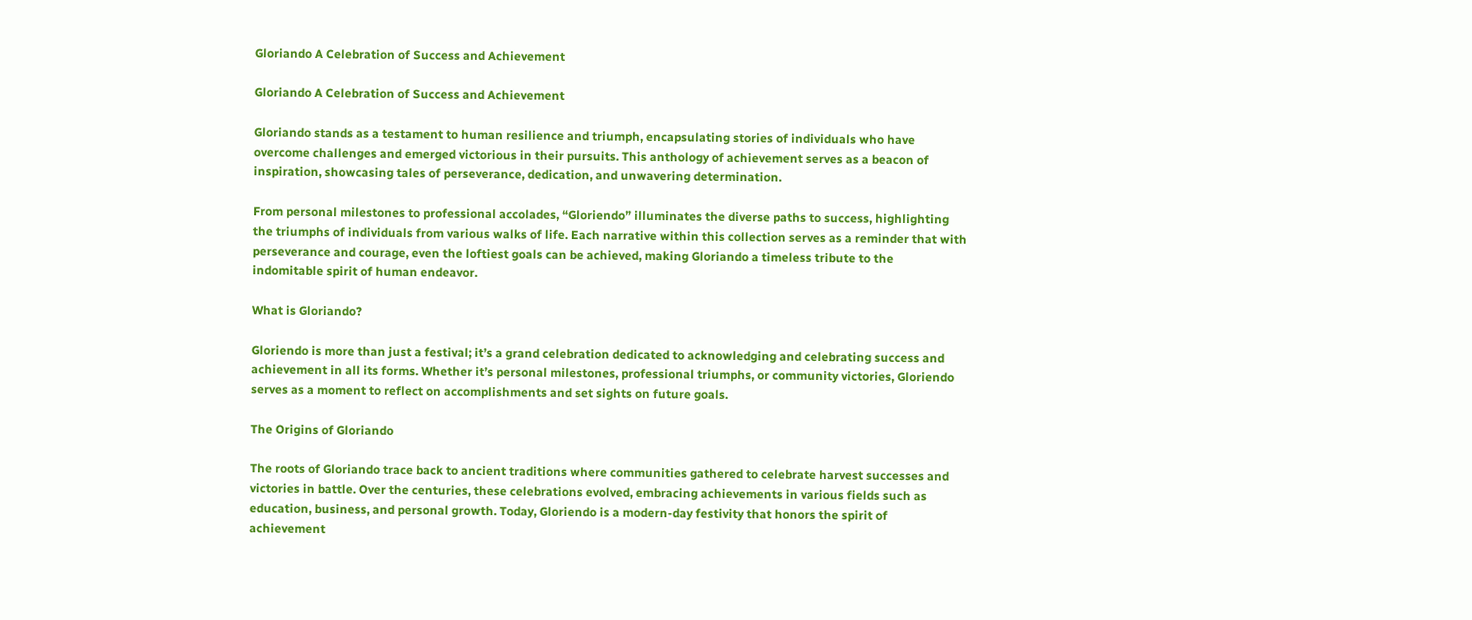Gloriando A Celebration of Success and Achievement

Gloriando A Celebration of Success and Achievement

Gloriando stands as a testament to human resilience and triumph, encapsulating stories of individuals who have overcome challenges and emerged victorious in their pursuits. This anthology of achievement serves as a beacon of inspiration, showcasing tales of perseverance, dedication, and unwavering determination.

From personal milestones to professional accolades, “Gloriendo” illuminates the diverse paths to success, highlighting the triumphs of individuals from various walks of life. Each narrative within this collection serves as a reminder that with perseverance and courage, even the loftiest goals can be achieved, making Gloriando a timeless tribute to the indomitable spirit of human endeavor.

What is Gloriando?

Gloriendo is more than just a festival; it’s a grand celebration dedicated to acknowledging and celebrating success and achievement in all its forms. Whether it’s personal milestones, professional triumphs, or community victories, Gloriendo serves as a moment to reflect on accomplishments and set sights on future goals.

The Origins of Gloriando

The roots of Gloriando trace back to ancient traditions where communities gathered to celebrate harvest successes and victories in battle. Over the centuries, these celebrations evolved, embracing achievements in various fields such as education, business, and personal growth. Today, Gloriendo is a modern-day festivity that honors the spirit of achievement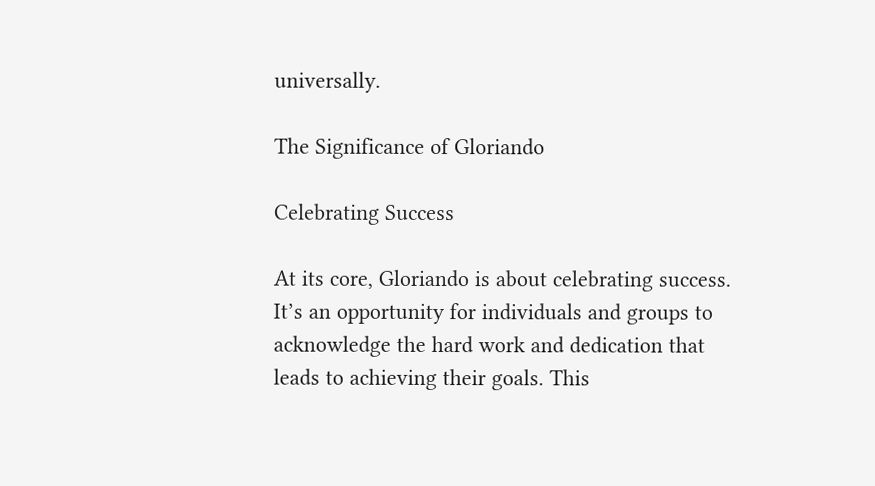universally.

The Significance of Gloriando

Celebrating Success

At its core, Gloriando is about celebrating success. It’s an opportunity for individuals and groups to acknowledge the hard work and dedication that leads to achieving their goals. This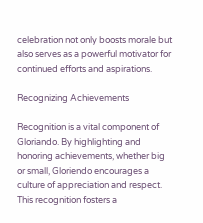celebration not only boosts morale but also serves as a powerful motivator for continued efforts and aspirations.

Recognizing Achievements

Recognition is a vital component of Gloriando. By highlighting and honoring achievements, whether big or small, Gloriendo encourages a culture of appreciation and respect. This recognition fosters a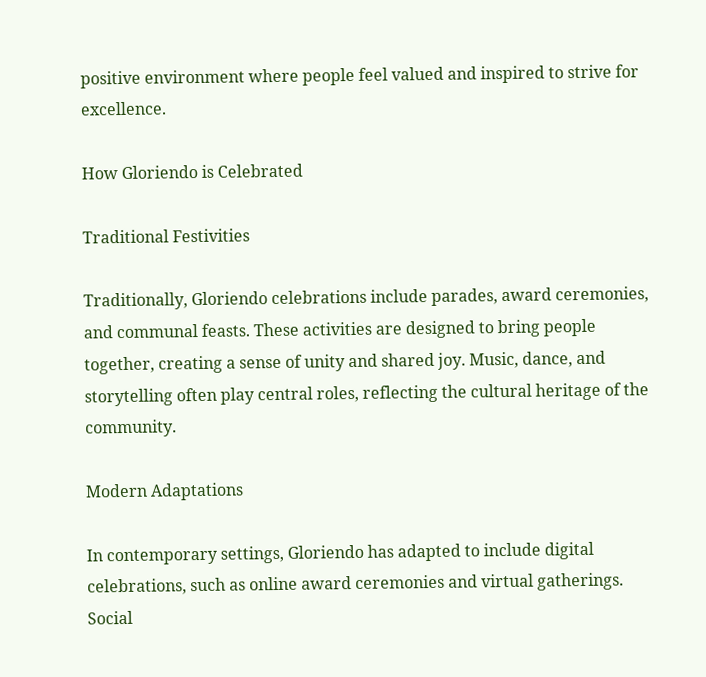positive environment where people feel valued and inspired to strive for excellence.

How Gloriendo is Celebrated

Traditional Festivities

Traditionally, Gloriendo celebrations include parades, award ceremonies, and communal feasts. These activities are designed to bring people together, creating a sense of unity and shared joy. Music, dance, and storytelling often play central roles, reflecting the cultural heritage of the community.

Modern Adaptations

In contemporary settings, Gloriendo has adapted to include digital celebrations, such as online award ceremonies and virtual gatherings. Social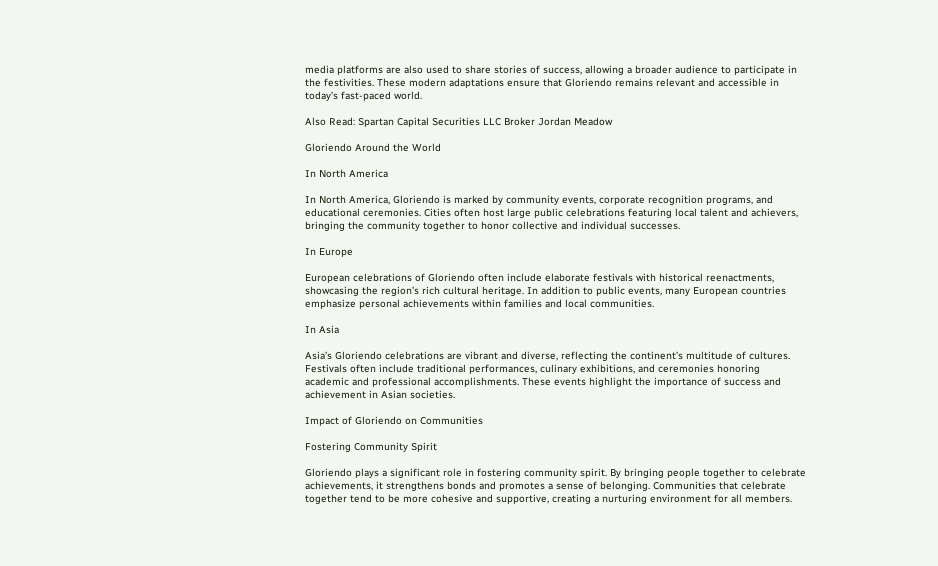media platforms are also used to share stories of success, allowing a broader audience to participate in the festivities. These modern adaptations ensure that Gloriendo remains relevant and accessible in today’s fast-paced world.

Also Read: Spartan Capital Securities LLC Broker Jordan Meadow

Gloriendo Around the World

In North America

In North America, Gloriendo is marked by community events, corporate recognition programs, and educational ceremonies. Cities often host large public celebrations featuring local talent and achievers, bringing the community together to honor collective and individual successes.

In Europe

European celebrations of Gloriendo often include elaborate festivals with historical reenactments, showcasing the region’s rich cultural heritage. In addition to public events, many European countries emphasize personal achievements within families and local communities.

In Asia

Asia’s Gloriendo celebrations are vibrant and diverse, reflecting the continent’s multitude of cultures. Festivals often include traditional performances, culinary exhibitions, and ceremonies honoring academic and professional accomplishments. These events highlight the importance of success and achievement in Asian societies.

Impact of Gloriendo on Communities

Fostering Community Spirit

Gloriendo plays a significant role in fostering community spirit. By bringing people together to celebrate achievements, it strengthens bonds and promotes a sense of belonging. Communities that celebrate together tend to be more cohesive and supportive, creating a nurturing environment for all members.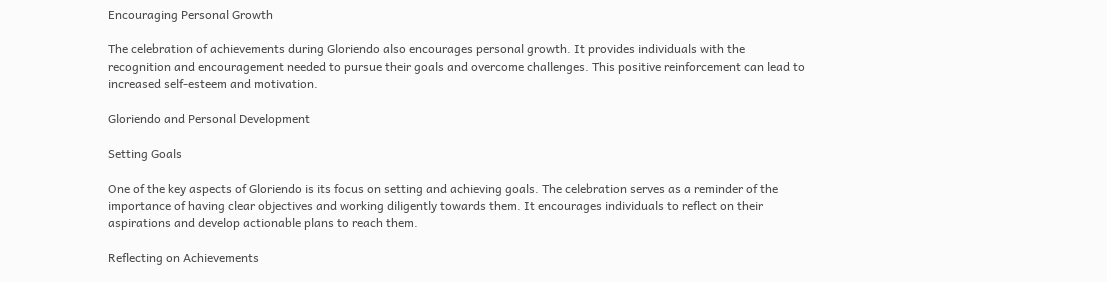Encouraging Personal Growth

The celebration of achievements during Gloriendo also encourages personal growth. It provides individuals with the recognition and encouragement needed to pursue their goals and overcome challenges. This positive reinforcement can lead to increased self-esteem and motivation.

Gloriendo and Personal Development

Setting Goals

One of the key aspects of Gloriendo is its focus on setting and achieving goals. The celebration serves as a reminder of the importance of having clear objectives and working diligently towards them. It encourages individuals to reflect on their aspirations and develop actionable plans to reach them.

Reflecting on Achievements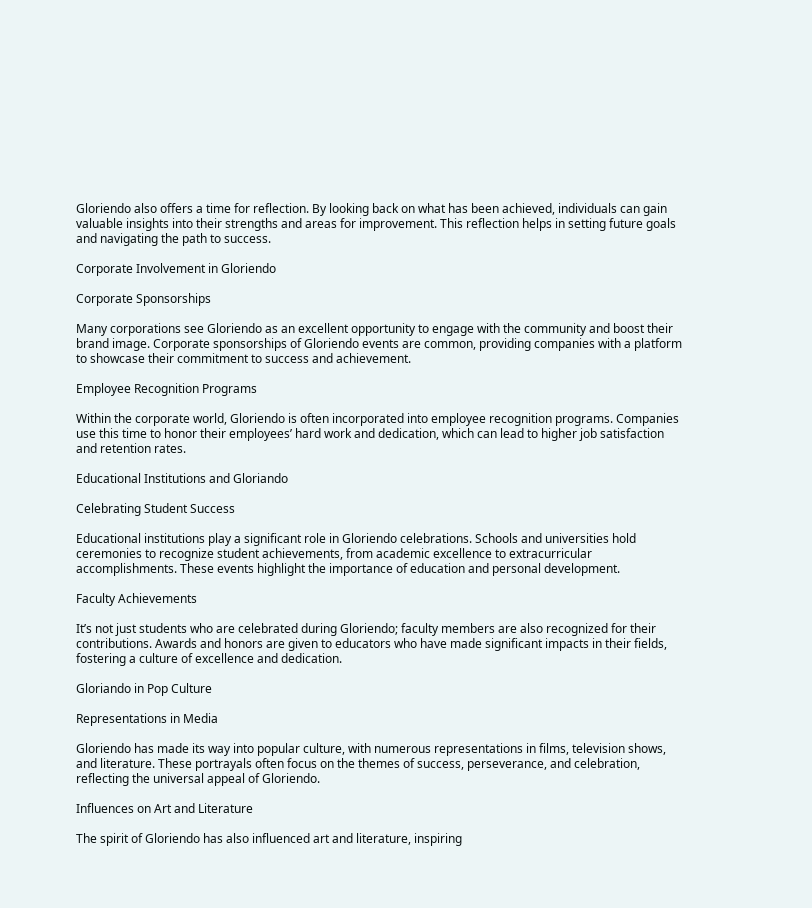Gloriendo also offers a time for reflection. By looking back on what has been achieved, individuals can gain valuable insights into their strengths and areas for improvement. This reflection helps in setting future goals and navigating the path to success.

Corporate Involvement in Gloriendo

Corporate Sponsorships

Many corporations see Gloriendo as an excellent opportunity to engage with the community and boost their brand image. Corporate sponsorships of Gloriendo events are common, providing companies with a platform to showcase their commitment to success and achievement.

Employee Recognition Programs

Within the corporate world, Gloriendo is often incorporated into employee recognition programs. Companies use this time to honor their employees’ hard work and dedication, which can lead to higher job satisfaction and retention rates.

Educational Institutions and Gloriando

Celebrating Student Success

Educational institutions play a significant role in Gloriendo celebrations. Schools and universities hold ceremonies to recognize student achievements, from academic excellence to extracurricular accomplishments. These events highlight the importance of education and personal development.

Faculty Achievements

It’s not just students who are celebrated during Gloriendo; faculty members are also recognized for their contributions. Awards and honors are given to educators who have made significant impacts in their fields, fostering a culture of excellence and dedication.

Gloriando in Pop Culture

Representations in Media

Gloriendo has made its way into popular culture, with numerous representations in films, television shows, and literature. These portrayals often focus on the themes of success, perseverance, and celebration, reflecting the universal appeal of Gloriendo.

Influences on Art and Literature

The spirit of Gloriendo has also influenced art and literature, inspiring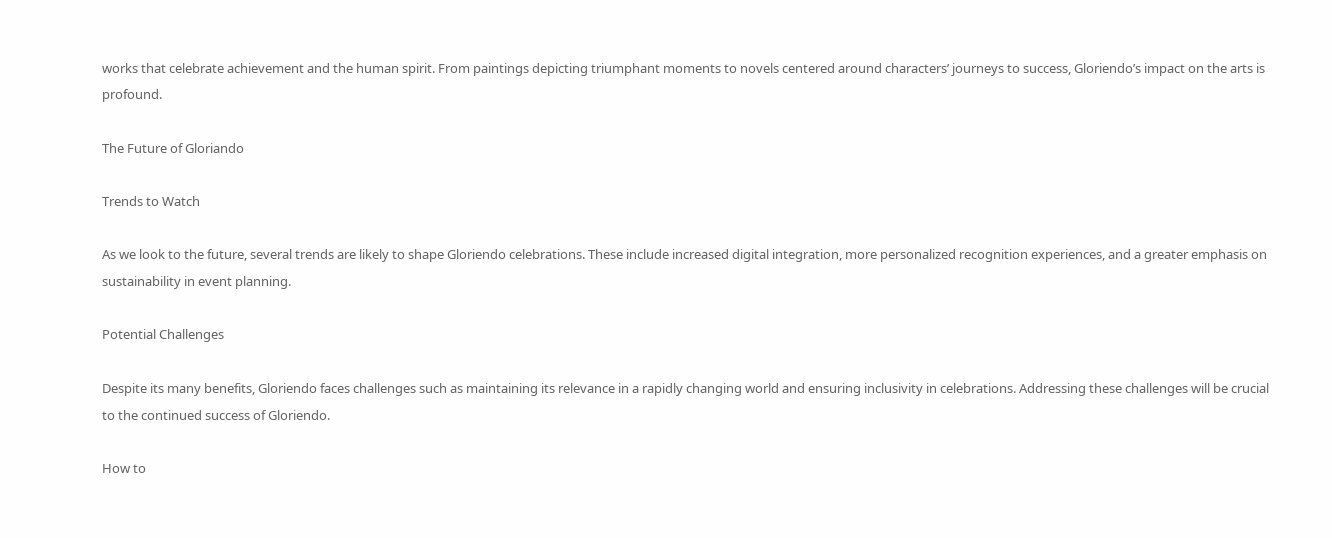works that celebrate achievement and the human spirit. From paintings depicting triumphant moments to novels centered around characters’ journeys to success, Gloriendo’s impact on the arts is profound.

The Future of Gloriando

Trends to Watch

As we look to the future, several trends are likely to shape Gloriendo celebrations. These include increased digital integration, more personalized recognition experiences, and a greater emphasis on sustainability in event planning.

Potential Challenges

Despite its many benefits, Gloriendo faces challenges such as maintaining its relevance in a rapidly changing world and ensuring inclusivity in celebrations. Addressing these challenges will be crucial to the continued success of Gloriendo.

How to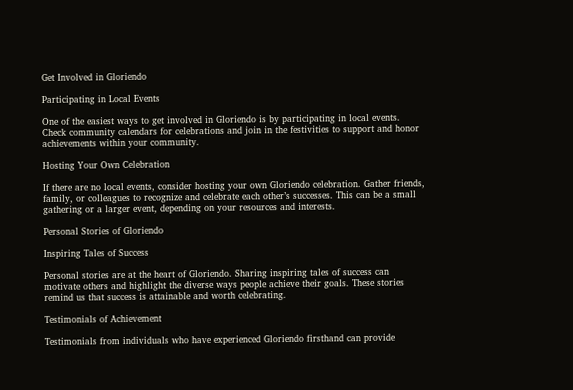Get Involved in Gloriendo

Participating in Local Events

One of the easiest ways to get involved in Gloriendo is by participating in local events. Check community calendars for celebrations and join in the festivities to support and honor achievements within your community.

Hosting Your Own Celebration

If there are no local events, consider hosting your own Gloriendo celebration. Gather friends, family, or colleagues to recognize and celebrate each other’s successes. This can be a small gathering or a larger event, depending on your resources and interests.

Personal Stories of Gloriendo

Inspiring Tales of Success

Personal stories are at the heart of Gloriendo. Sharing inspiring tales of success can motivate others and highlight the diverse ways people achieve their goals. These stories remind us that success is attainable and worth celebrating.

Testimonials of Achievement

Testimonials from individuals who have experienced Gloriendo firsthand can provide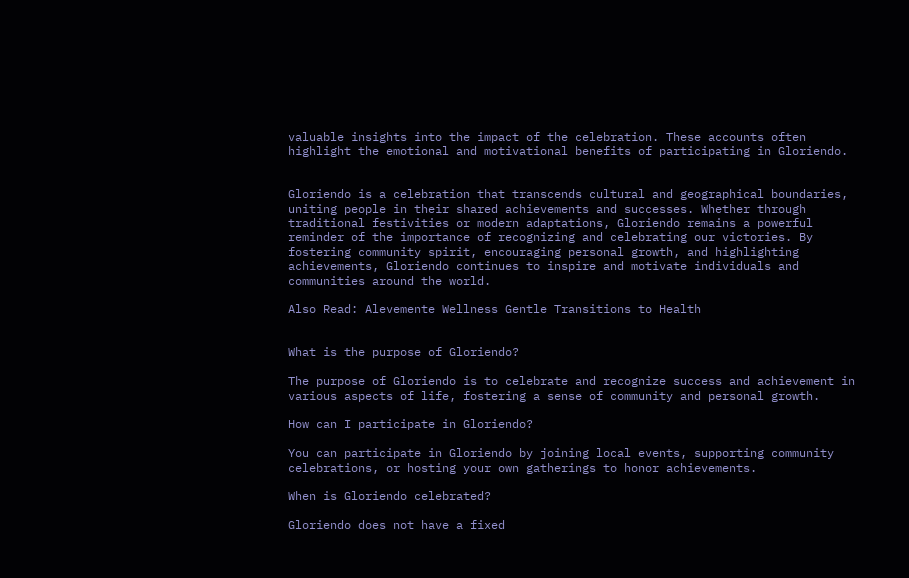valuable insights into the impact of the celebration. These accounts often highlight the emotional and motivational benefits of participating in Gloriendo.


Gloriendo is a celebration that transcends cultural and geographical boundaries, uniting people in their shared achievements and successes. Whether through traditional festivities or modern adaptations, Gloriendo remains a powerful reminder of the importance of recognizing and celebrating our victories. By fostering community spirit, encouraging personal growth, and highlighting achievements, Gloriendo continues to inspire and motivate individuals and communities around the world.

Also Read: Alevemente Wellness Gentle Transitions to Health


What is the purpose of Gloriendo?

The purpose of Gloriendo is to celebrate and recognize success and achievement in various aspects of life, fostering a sense of community and personal growth.

How can I participate in Gloriendo?

You can participate in Gloriendo by joining local events, supporting community celebrations, or hosting your own gatherings to honor achievements.

When is Gloriendo celebrated?

Gloriendo does not have a fixed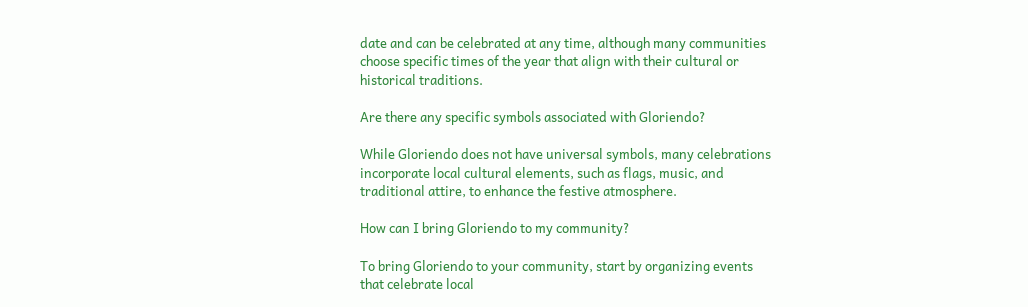date and can be celebrated at any time, although many communities choose specific times of the year that align with their cultural or historical traditions.

Are there any specific symbols associated with Gloriendo?

While Gloriendo does not have universal symbols, many celebrations incorporate local cultural elements, such as flags, music, and traditional attire, to enhance the festive atmosphere.

How can I bring Gloriendo to my community?

To bring Gloriendo to your community, start by organizing events that celebrate local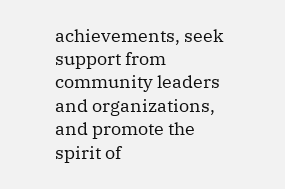achievements, seek support from community leaders and organizations, and promote the spirit of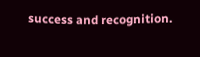success and recognition.